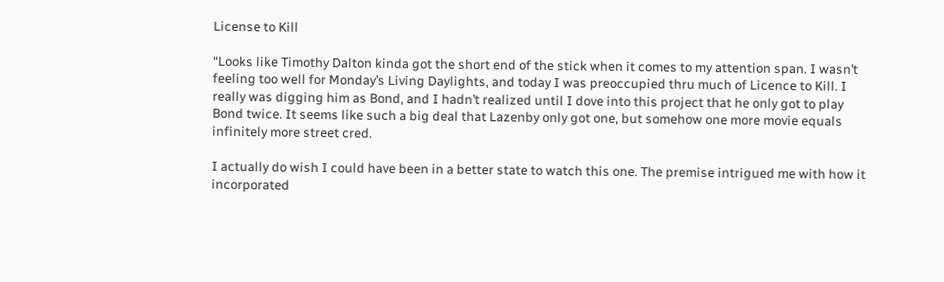License to Kill

“Looks like Timothy Dalton kinda got the short end of the stick when it comes to my attention span. I wasn’t feeling too well for Monday’s Living Daylights, and today I was preoccupied thru much of Licence to Kill. I really was digging him as Bond, and I hadn’t realized until I dove into this project that he only got to play Bond twice. It seems like such a big deal that Lazenby only got one, but somehow one more movie equals infinitely more street cred.

I actually do wish I could have been in a better state to watch this one. The premise intrigued me with how it incorporated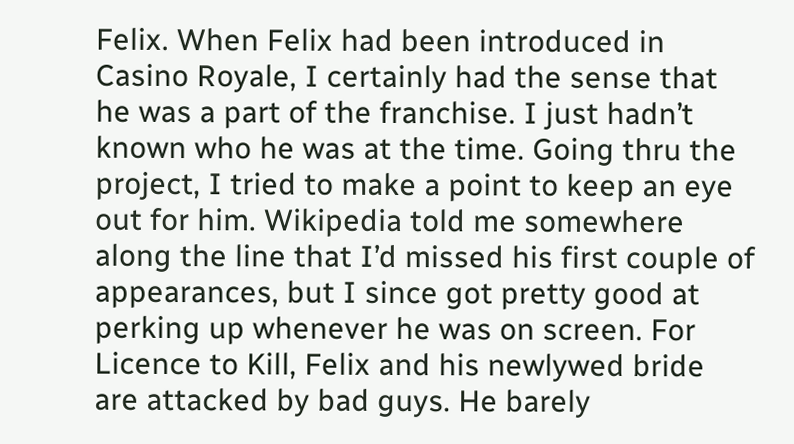Felix. When Felix had been introduced in Casino Royale, I certainly had the sense that he was a part of the franchise. I just hadn’t known who he was at the time. Going thru the project, I tried to make a point to keep an eye out for him. Wikipedia told me somewhere along the line that I’d missed his first couple of appearances, but I since got pretty good at perking up whenever he was on screen. For Licence to Kill, Felix and his newlywed bride are attacked by bad guys. He barely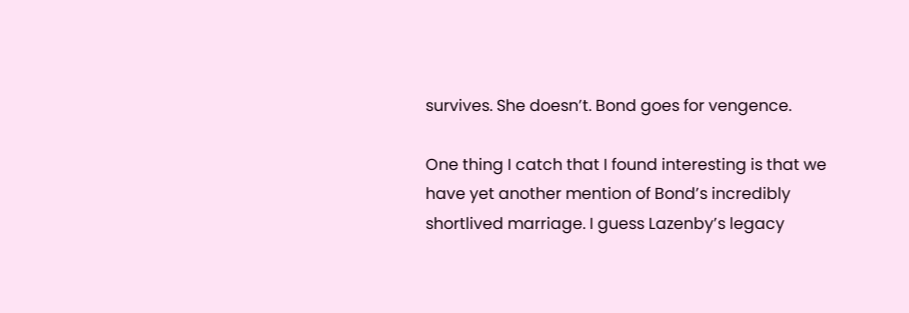survives. She doesn’t. Bond goes for vengence.

One thing I catch that I found interesting is that we have yet another mention of Bond’s incredibly shortlived marriage. I guess Lazenby’s legacy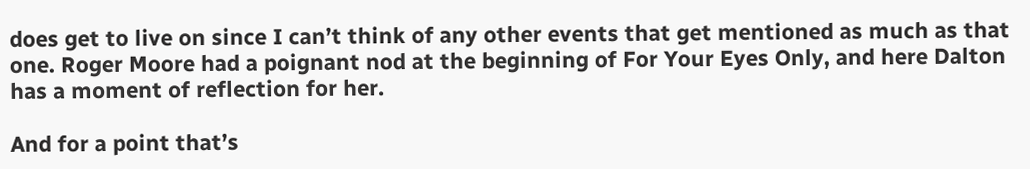does get to live on since I can’t think of any other events that get mentioned as much as that one. Roger Moore had a poignant nod at the beginning of For Your Eyes Only, and here Dalton has a moment of reflection for her.

And for a point that’s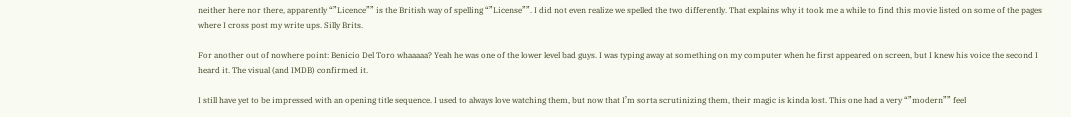neither here nor there, apparently “”Licence”” is the British way of spelling “”License””. I did not even realize we spelled the two differently. That explains why it took me a while to find this movie listed on some of the pages where I cross post my write ups. Silly Brits.

For another out of nowhere point: Benicio Del Toro whaaaaa? Yeah he was one of the lower level bad guys. I was typing away at something on my computer when he first appeared on screen, but I knew his voice the second I heard it. The visual (and IMDB) confirmed it.

I still have yet to be impressed with an opening title sequence. I used to always love watching them, but now that I’m sorta scrutinizing them, their magic is kinda lost. This one had a very “”modern”” feel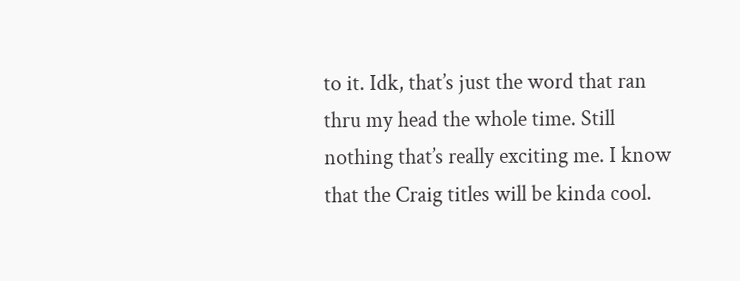to it. Idk, that’s just the word that ran thru my head the whole time. Still nothing that’s really exciting me. I know that the Craig titles will be kinda cool.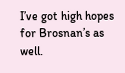I’ve got high hopes for Brosnan’s as well.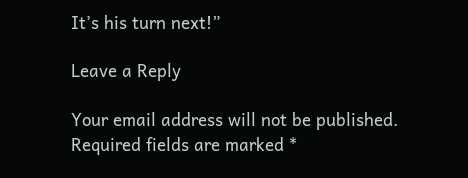It’s his turn next!”

Leave a Reply

Your email address will not be published. Required fields are marked *